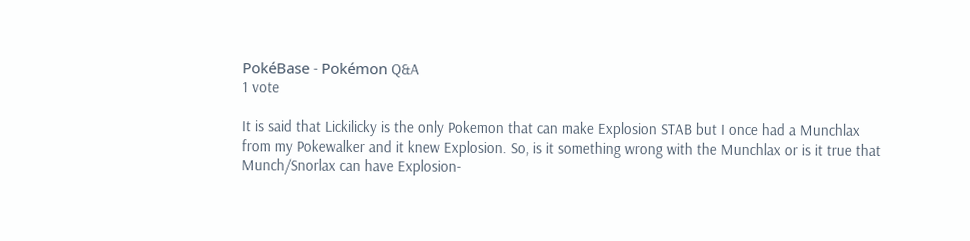PokéBase - Pokémon Q&A
1 vote

It is said that Lickilicky is the only Pokemon that can make Explosion STAB but I once had a Munchlax from my Pokewalker and it knew Explosion. So, is it something wrong with the Munchlax or is it true that Munch/Snorlax can have Explosion-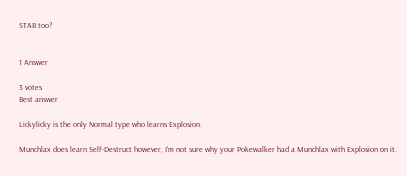STAB too?


1 Answer

3 votes
Best answer

Lickylicky is the only Normal type who learns Explosion.

Munchlax does learn Self-Destruct however, I'm not sure why your Pokewalker had a Munchlax with Explosion on it.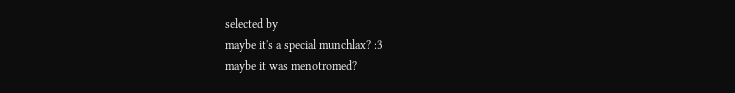selected by
maybe it's a special munchlax? :3
maybe it was menotromed?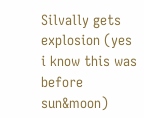Silvally gets explosion (yes i know this was before sun&moon)